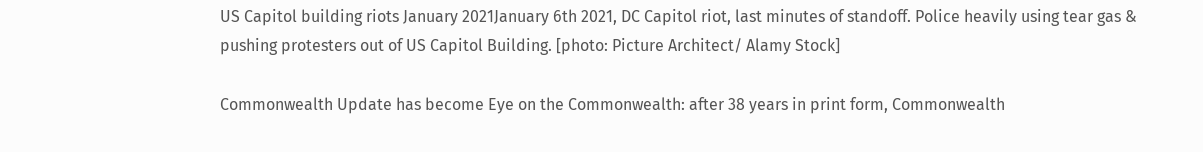US Capitol building riots January 2021January 6th 2021, DC Capitol riot, last minutes of standoff. Police heavily using tear gas & pushing protesters out of US Capitol Building. [photo: Picture Architect/ Alamy Stock]

Commonwealth Update has become Eye on the Commonwealth: after 38 years in print form, Commonwealth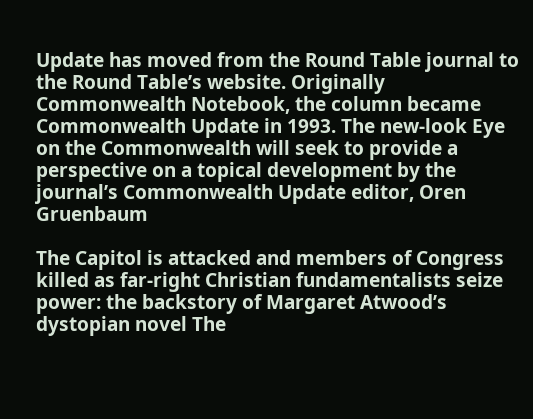Update has moved from the Round Table journal to the Round Table’s website. Originally Commonwealth Notebook, the column became Commonwealth Update in 1993. The new-look Eye on the Commonwealth will seek to provide a perspective on a topical development by the journal’s Commonwealth Update editor, Oren Gruenbaum

The Capitol is attacked and members of Congress killed as far-right Christian fundamentalists seize power: the backstory of Margaret Atwood’s dystopian novel The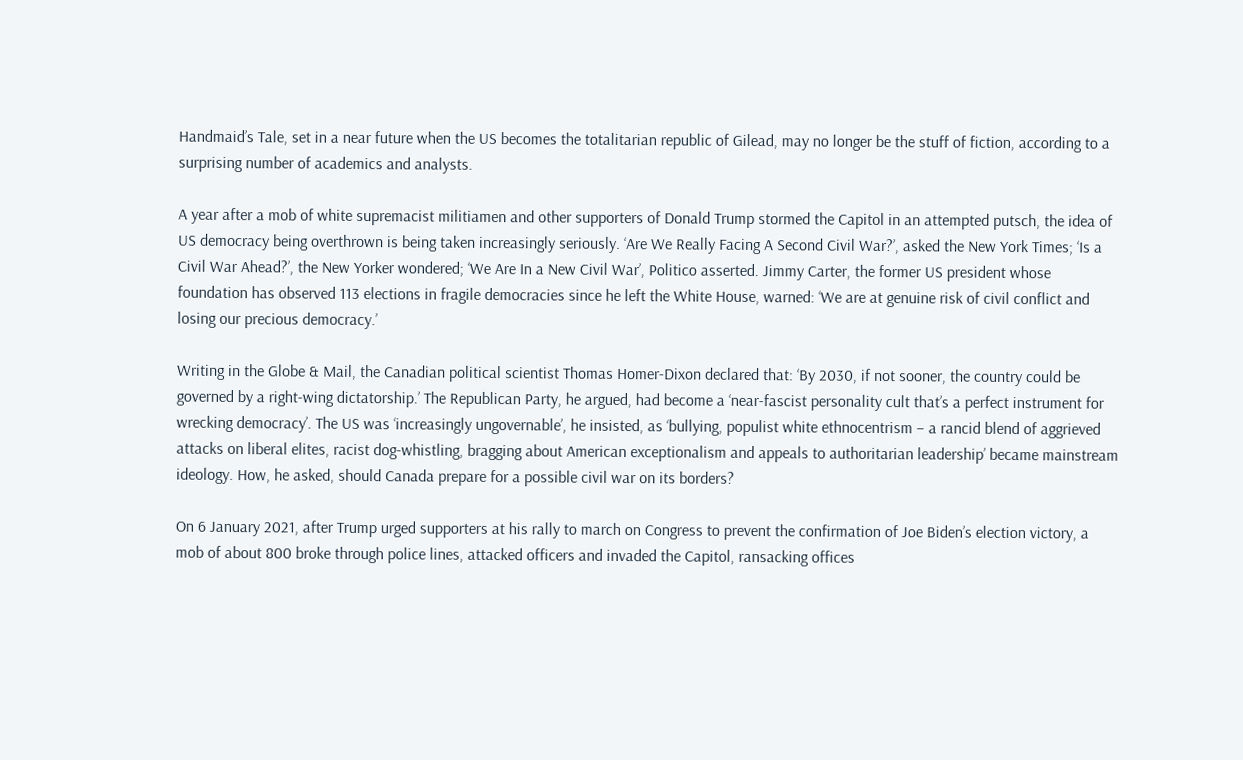Handmaid’s Tale, set in a near future when the US becomes the totalitarian republic of Gilead, may no longer be the stuff of fiction, according to a surprising number of academics and analysts.

A year after a mob of white supremacist militiamen and other supporters of Donald Trump stormed the Capitol in an attempted putsch, the idea of US democracy being overthrown is being taken increasingly seriously. ‘Are We Really Facing A Second Civil War?’, asked the New York Times; ‘Is a Civil War Ahead?’, the New Yorker wondered; ‘We Are In a New Civil War’, Politico asserted. Jimmy Carter, the former US president whose foundation has observed 113 elections in fragile democracies since he left the White House, warned: ‘We are at genuine risk of civil conflict and losing our precious democracy.’

Writing in the Globe & Mail, the Canadian political scientist Thomas Homer-Dixon declared that: ‘By 2030, if not sooner, the country could be governed by a right-wing dictatorship.’ The Republican Party, he argued, had become a ‘near-fascist personality cult that’s a perfect instrument for wrecking democracy’. The US was ‘increasingly ungovernable’, he insisted, as ‘bullying, populist white ethnocentrism – a rancid blend of aggrieved attacks on liberal elites, racist dog-whistling, bragging about American exceptionalism and appeals to authoritarian leadership’ became mainstream ideology. How, he asked, should Canada prepare for a possible civil war on its borders?

On 6 January 2021, after Trump urged supporters at his rally to march on Congress to prevent the confirmation of Joe Biden’s election victory, a mob of about 800 broke through police lines, attacked officers and invaded the Capitol, ransacking offices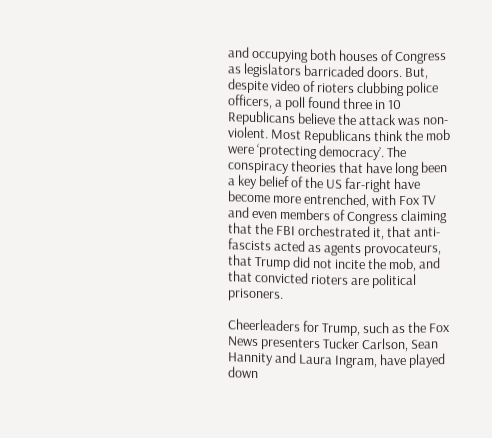and occupying both houses of Congress as legislators barricaded doors. But, despite video of rioters clubbing police officers, a poll found three in 10 Republicans believe the attack was non-violent. Most Republicans think the mob were ‘protecting democracy’. The conspiracy theories that have long been a key belief of the US far-right have become more entrenched, with Fox TV and even members of Congress claiming that the FBI orchestrated it, that anti-fascists acted as agents provocateurs, that Trump did not incite the mob, and that convicted rioters are political prisoners.

Cheerleaders for Trump, such as the Fox News presenters Tucker Carlson, Sean Hannity and Laura Ingram, have played down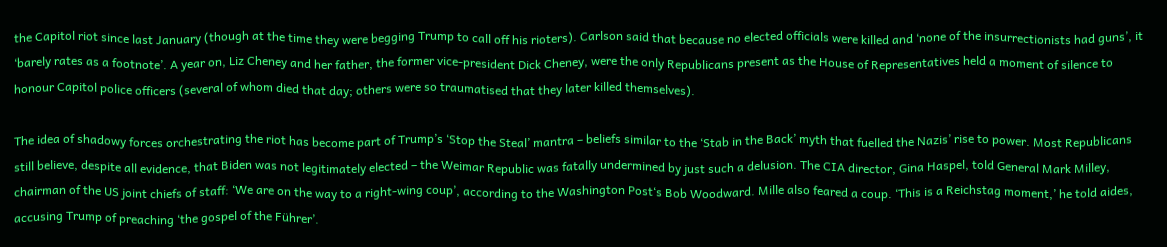the Capitol riot since last January (though at the time they were begging Trump to call off his rioters). Carlson said that because no elected officials were killed and ‘none of the insurrectionists had guns’, it ‘barely rates as a footnote’. A year on, Liz Cheney and her father, the former vice-president Dick Cheney, were the only Republicans present as the House of Representatives held a moment of silence to honour Capitol police officers (several of whom died that day; others were so traumatised that they later killed themselves).

The idea of shadowy forces orchestrating the riot has become part of Trump’s ‘Stop the Steal’ mantra – beliefs similar to the ‘Stab in the Back’ myth that fuelled the Nazis’ rise to power. Most Republicans still believe, despite all evidence, that Biden was not legitimately elected – the Weimar Republic was fatally undermined by just such a delusion. The CIA director, Gina Haspel, told General Mark Milley, chairman of the US joint chiefs of staff: ‘We are on the way to a right-wing coup’, according to the Washington Post‘s Bob Woodward. Mille also feared a coup. ‘This is a Reichstag moment,’ he told aides, accusing Trump of preaching ‘the gospel of the Führer’.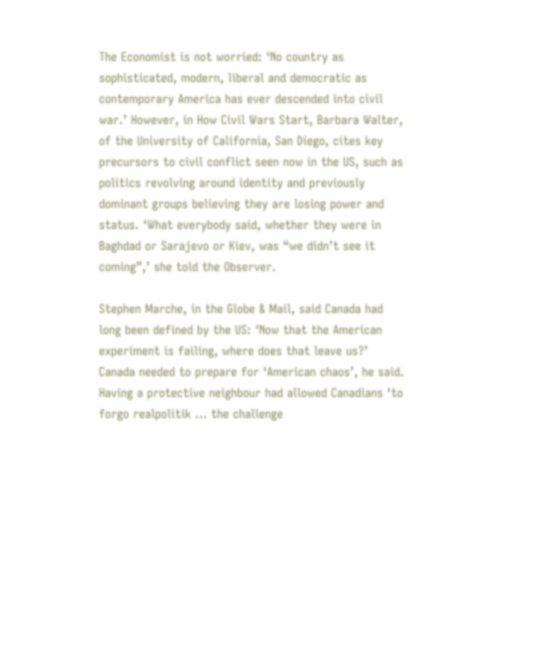The Economist is not worried: ‘No country as sophisticated, modern, liberal and democratic as contemporary America has ever descended into civil war.’ However, in How Civil Wars Start, Barbara Walter, of the University of California, San Diego, cites key precursors to civil conflict seen now in the US, such as politics revolving around identity and previously dominant groups believing they are losing power and status. ‘What everybody said, whether they were in Baghdad or Sarajevo or Kiev, was “we didn’t see it coming”,’ she told the Observer.

Stephen Marche, in the Globe & Mail, said Canada had long been defined by the US: ‘Now that the American experiment is failing, where does that leave us?’ Canada needed to prepare for ‘American chaos’, he said. Having a protective neighbour had allowed Canadians ‘to forgo realpolitik … the challenge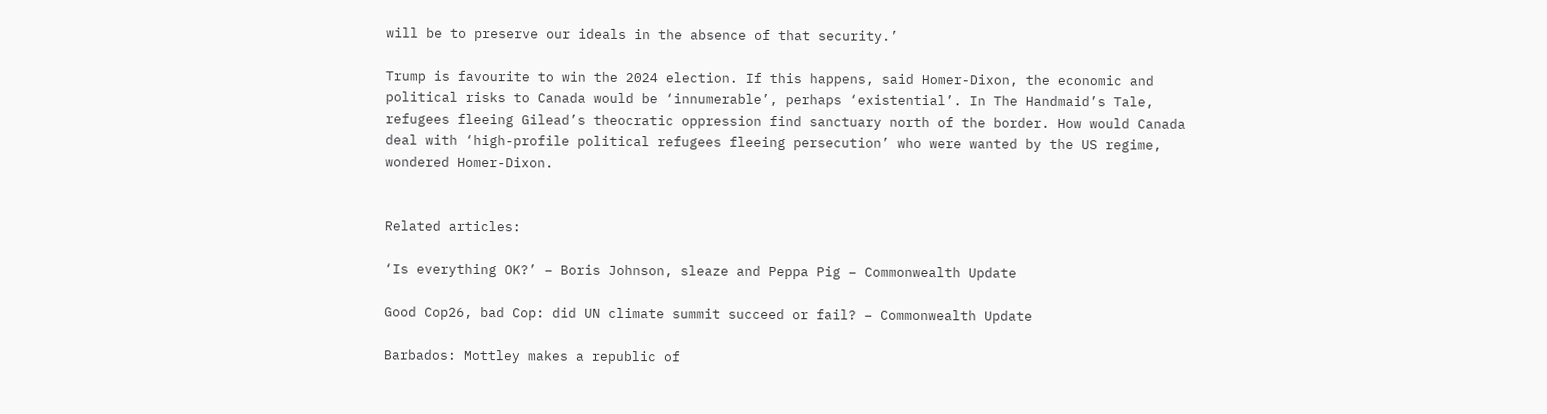will be to preserve our ideals in the absence of that security.’

Trump is favourite to win the 2024 election. If this happens, said Homer-Dixon, the economic and political risks to Canada would be ‘innumerable’, perhaps ‘existential’. In The Handmaid’s Tale, refugees fleeing Gilead’s theocratic oppression find sanctuary north of the border. How would Canada deal with ‘high-profile political refugees fleeing persecution’ who were wanted by the US regime, wondered Homer-Dixon.


Related articles:

‘Is everything OK?’ – Boris Johnson, sleaze and Peppa Pig – Commonwealth Update

Good Cop26, bad Cop: did UN climate summit succeed or fail? – Commonwealth Update

Barbados: Mottley makes a republic of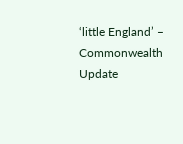‘little England’ – Commonwealth Update